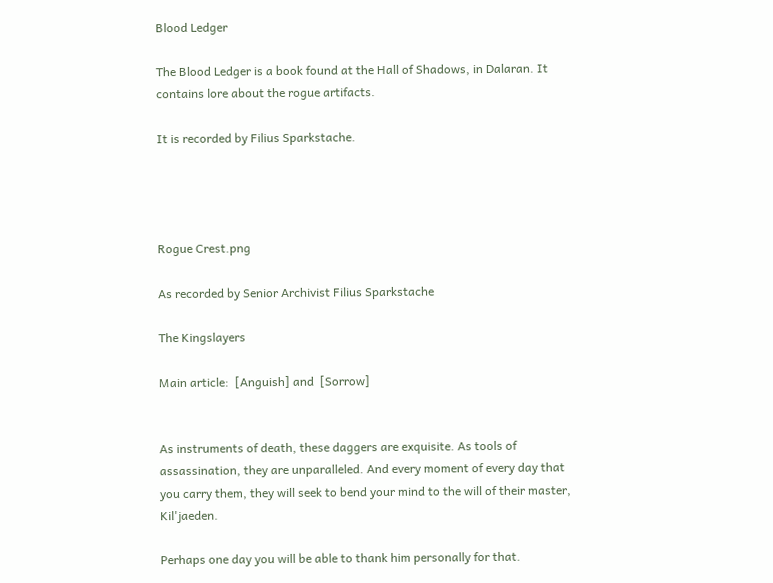Blood Ledger

The Blood Ledger is a book found at the Hall of Shadows, in Dalaran. It contains lore about the rogue artifacts.

It is recorded by Filius Sparkstache.




Rogue Crest.png

As recorded by Senior Archivist Filius Sparkstache

The Kingslayers

Main article:  [Anguish] and  [Sorrow]


As instruments of death, these daggers are exquisite. As tools of assassination, they are unparalleled. And every moment of every day that you carry them, they will seek to bend your mind to the will of their master, Kil'jaeden.

Perhaps one day you will be able to thank him personally for that.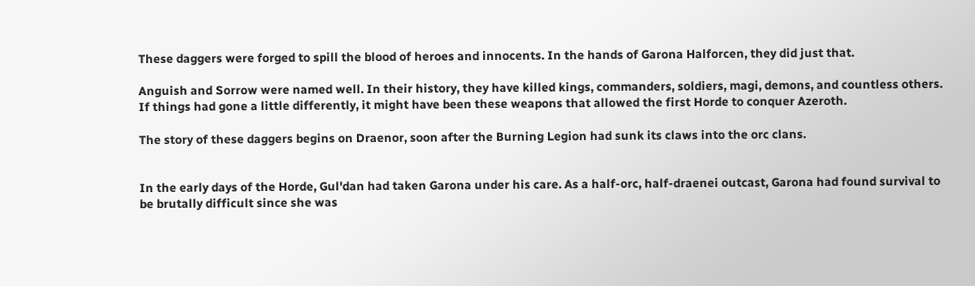These daggers were forged to spill the blood of heroes and innocents. In the hands of Garona Halforcen, they did just that.

Anguish and Sorrow were named well. In their history, they have killed kings, commanders, soldiers, magi, demons, and countless others. If things had gone a little differently, it might have been these weapons that allowed the first Horde to conquer Azeroth.

The story of these daggers begins on Draenor, soon after the Burning Legion had sunk its claws into the orc clans.


In the early days of the Horde, Gul'dan had taken Garona under his care. As a half-orc, half-draenei outcast, Garona had found survival to be brutally difficult since she was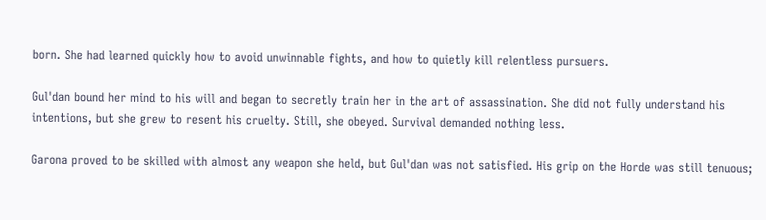born. She had learned quickly how to avoid unwinnable fights, and how to quietly kill relentless pursuers.

Gul'dan bound her mind to his will and began to secretly train her in the art of assassination. She did not fully understand his intentions, but she grew to resent his cruelty. Still, she obeyed. Survival demanded nothing less.

Garona proved to be skilled with almost any weapon she held, but Gul'dan was not satisfied. His grip on the Horde was still tenuous;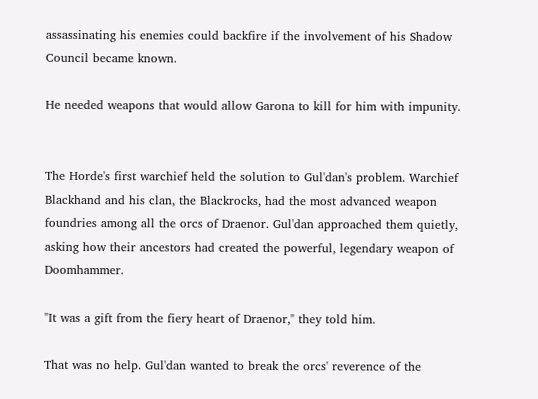assassinating his enemies could backfire if the involvement of his Shadow Council became known.

He needed weapons that would allow Garona to kill for him with impunity.


The Horde's first warchief held the solution to Gul'dan's problem. Warchief Blackhand and his clan, the Blackrocks, had the most advanced weapon foundries among all the orcs of Draenor. Gul'dan approached them quietly, asking how their ancestors had created the powerful, legendary weapon of Doomhammer.

"It was a gift from the fiery heart of Draenor," they told him.

That was no help. Gul'dan wanted to break the orcs' reverence of the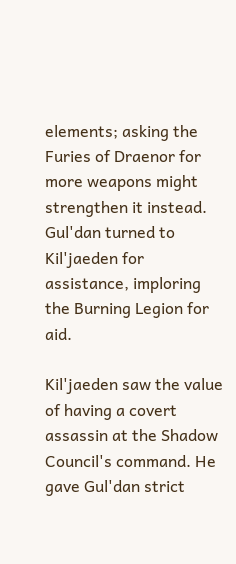elements; asking the Furies of Draenor for more weapons might strengthen it instead. Gul'dan turned to Kil'jaeden for assistance, imploring the Burning Legion for aid.

Kil'jaeden saw the value of having a covert assassin at the Shadow Council's command. He gave Gul'dan strict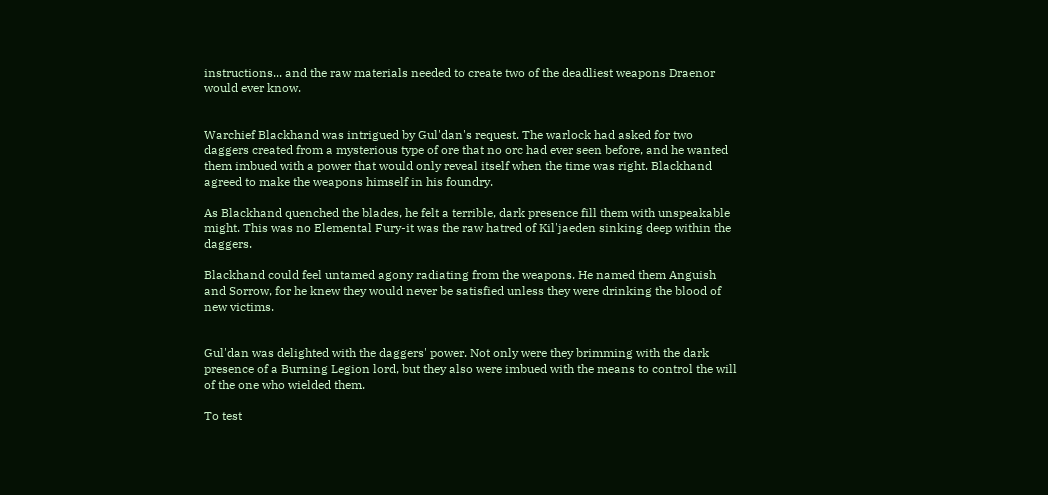instructions... and the raw materials needed to create two of the deadliest weapons Draenor would ever know.


Warchief Blackhand was intrigued by Gul'dan's request. The warlock had asked for two daggers created from a mysterious type of ore that no orc had ever seen before, and he wanted them imbued with a power that would only reveal itself when the time was right. Blackhand agreed to make the weapons himself in his foundry.

As Blackhand quenched the blades, he felt a terrible, dark presence fill them with unspeakable might. This was no Elemental Fury-it was the raw hatred of Kil'jaeden sinking deep within the daggers.

Blackhand could feel untamed agony radiating from the weapons. He named them Anguish and Sorrow, for he knew they would never be satisfied unless they were drinking the blood of new victims.


Gul'dan was delighted with the daggers' power. Not only were they brimming with the dark presence of a Burning Legion lord, but they also were imbued with the means to control the will of the one who wielded them.

To test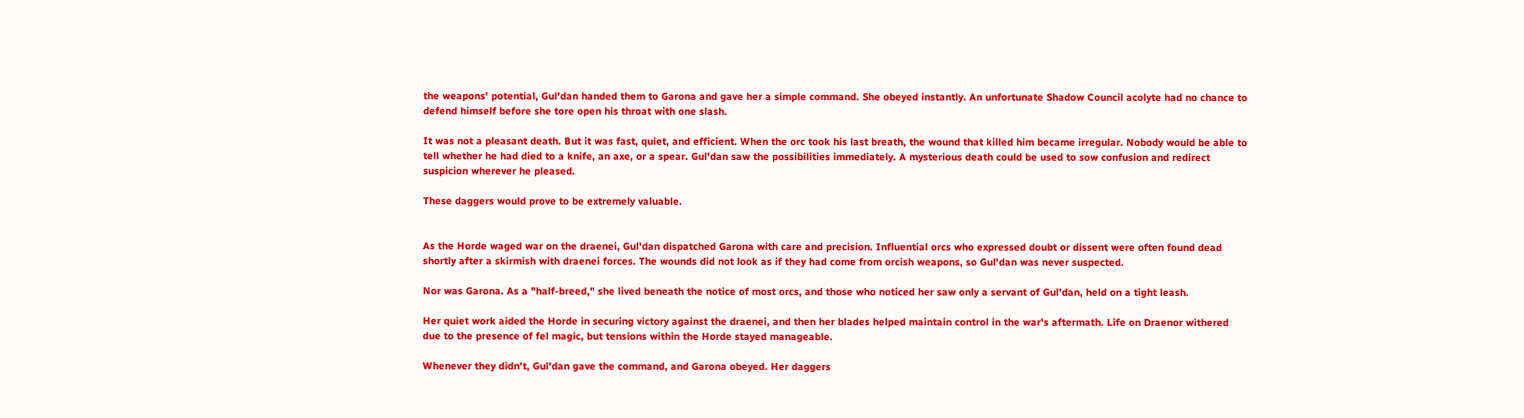the weapons' potential, Gul'dan handed them to Garona and gave her a simple command. She obeyed instantly. An unfortunate Shadow Council acolyte had no chance to defend himself before she tore open his throat with one slash.

It was not a pleasant death. But it was fast, quiet, and efficient. When the orc took his last breath, the wound that killed him became irregular. Nobody would be able to tell whether he had died to a knife, an axe, or a spear. Gul'dan saw the possibilities immediately. A mysterious death could be used to sow confusion and redirect suspicion wherever he pleased.

These daggers would prove to be extremely valuable.


As the Horde waged war on the draenei, Gul'dan dispatched Garona with care and precision. Influential orcs who expressed doubt or dissent were often found dead shortly after a skirmish with draenei forces. The wounds did not look as if they had come from orcish weapons, so Gul'dan was never suspected.

Nor was Garona. As a "half-breed," she lived beneath the notice of most orcs, and those who noticed her saw only a servant of Gul'dan, held on a tight leash.

Her quiet work aided the Horde in securing victory against the draenei, and then her blades helped maintain control in the war's aftermath. Life on Draenor withered due to the presence of fel magic, but tensions within the Horde stayed manageable.

Whenever they didn't, Gul'dan gave the command, and Garona obeyed. Her daggers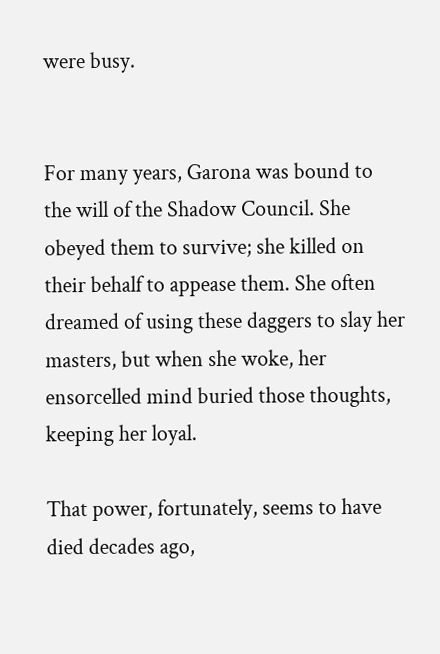were busy.


For many years, Garona was bound to the will of the Shadow Council. She obeyed them to survive; she killed on their behalf to appease them. She often dreamed of using these daggers to slay her masters, but when she woke, her ensorcelled mind buried those thoughts, keeping her loyal.

That power, fortunately, seems to have died decades ago,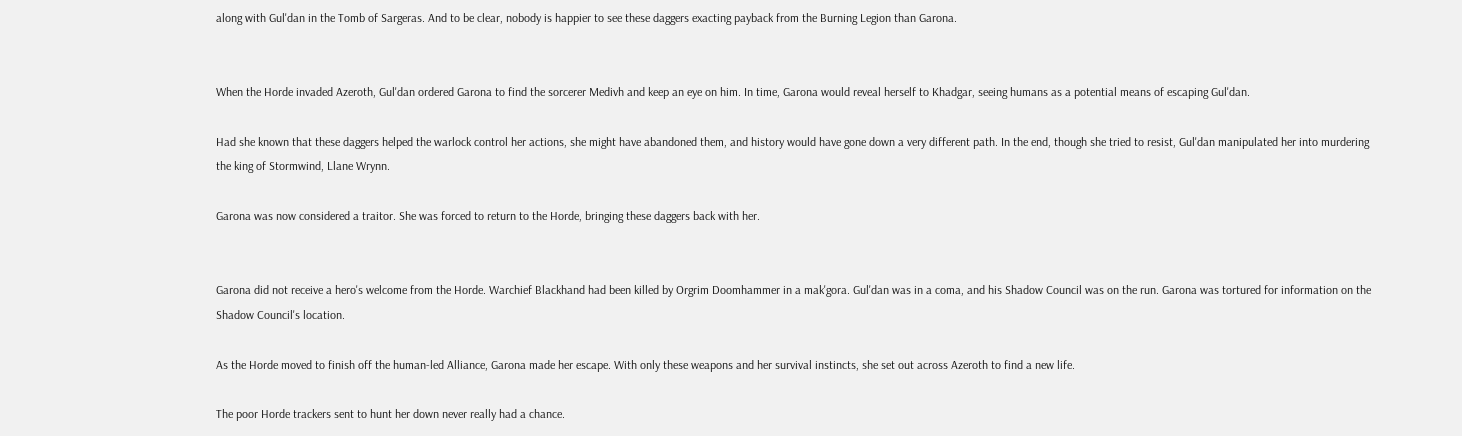along with Gul'dan in the Tomb of Sargeras. And to be clear, nobody is happier to see these daggers exacting payback from the Burning Legion than Garona.


When the Horde invaded Azeroth, Gul'dan ordered Garona to find the sorcerer Medivh and keep an eye on him. In time, Garona would reveal herself to Khadgar, seeing humans as a potential means of escaping Gul'dan.

Had she known that these daggers helped the warlock control her actions, she might have abandoned them, and history would have gone down a very different path. In the end, though she tried to resist, Gul'dan manipulated her into murdering the king of Stormwind, Llane Wrynn.

Garona was now considered a traitor. She was forced to return to the Horde, bringing these daggers back with her.


Garona did not receive a hero's welcome from the Horde. Warchief Blackhand had been killed by Orgrim Doomhammer in a mak'gora. Gul'dan was in a coma, and his Shadow Council was on the run. Garona was tortured for information on the Shadow Council's location.

As the Horde moved to finish off the human-led Alliance, Garona made her escape. With only these weapons and her survival instincts, she set out across Azeroth to find a new life.

The poor Horde trackers sent to hunt her down never really had a chance.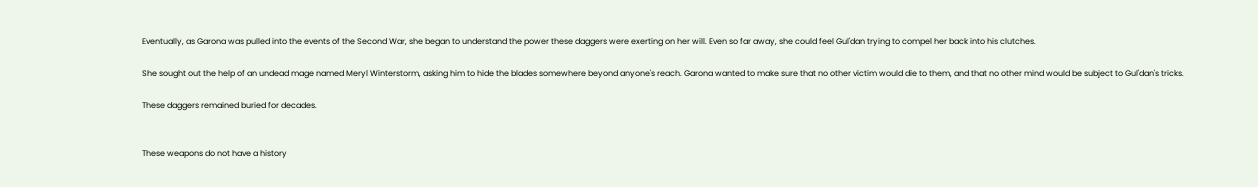Eventually, as Garona was pulled into the events of the Second War, she began to understand the power these daggers were exerting on her will. Even so far away, she could feel Gul'dan trying to compel her back into his clutches.

She sought out the help of an undead mage named Meryl Winterstorm, asking him to hide the blades somewhere beyond anyone's reach. Garona wanted to make sure that no other victim would die to them, and that no other mind would be subject to Gul'dan's tricks.

These daggers remained buried for decades.


These weapons do not have a history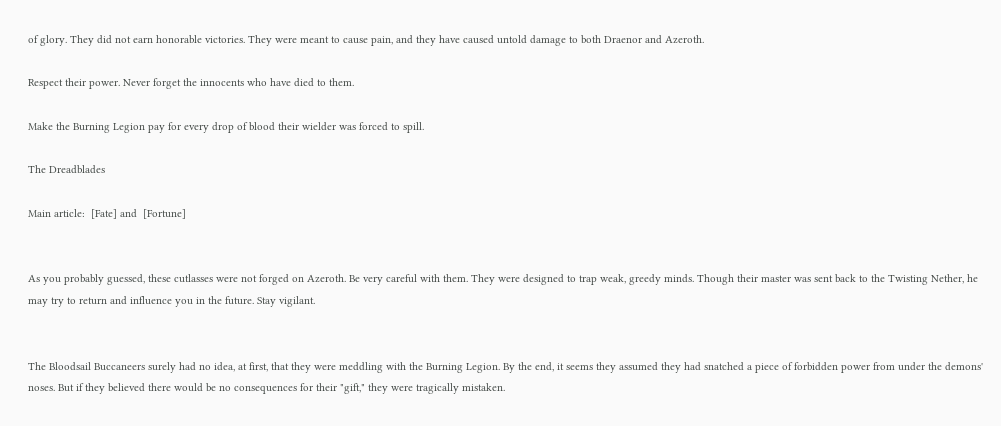of glory. They did not earn honorable victories. They were meant to cause pain, and they have caused untold damage to both Draenor and Azeroth.

Respect their power. Never forget the innocents who have died to them.

Make the Burning Legion pay for every drop of blood their wielder was forced to spill.

The Dreadblades

Main article:  [Fate] and  [Fortune]


As you probably guessed, these cutlasses were not forged on Azeroth. Be very careful with them. They were designed to trap weak, greedy minds. Though their master was sent back to the Twisting Nether, he may try to return and influence you in the future. Stay vigilant.


The Bloodsail Buccaneers surely had no idea, at first, that they were meddling with the Burning Legion. By the end, it seems they assumed they had snatched a piece of forbidden power from under the demons' noses. But if they believed there would be no consequences for their "gift," they were tragically mistaken.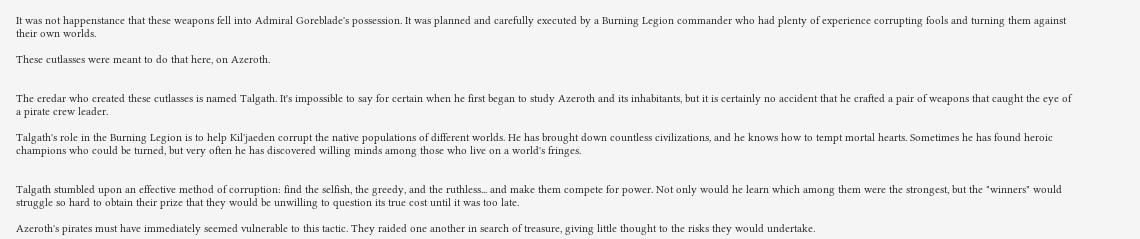It was not happenstance that these weapons fell into Admiral Goreblade's possession. It was planned and carefully executed by a Burning Legion commander who had plenty of experience corrupting fools and turning them against their own worlds.

These cutlasses were meant to do that here, on Azeroth.


The eredar who created these cutlasses is named Talgath. It's impossible to say for certain when he first began to study Azeroth and its inhabitants, but it is certainly no accident that he crafted a pair of weapons that caught the eye of a pirate crew leader.

Talgath's role in the Burning Legion is to help Kil'jaeden corrupt the native populations of different worlds. He has brought down countless civilizations, and he knows how to tempt mortal hearts. Sometimes he has found heroic champions who could be turned, but very often he has discovered willing minds among those who live on a world's fringes.


Talgath stumbled upon an effective method of corruption: find the selfish, the greedy, and the ruthless... and make them compete for power. Not only would he learn which among them were the strongest, but the "winners" would struggle so hard to obtain their prize that they would be unwilling to question its true cost until it was too late.

Azeroth's pirates must have immediately seemed vulnerable to this tactic. They raided one another in search of treasure, giving little thought to the risks they would undertake.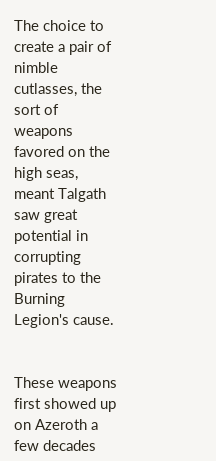The choice to create a pair of nimble cutlasses, the sort of weapons favored on the high seas, meant Talgath saw great potential in corrupting pirates to the Burning Legion's cause.


These weapons first showed up on Azeroth a few decades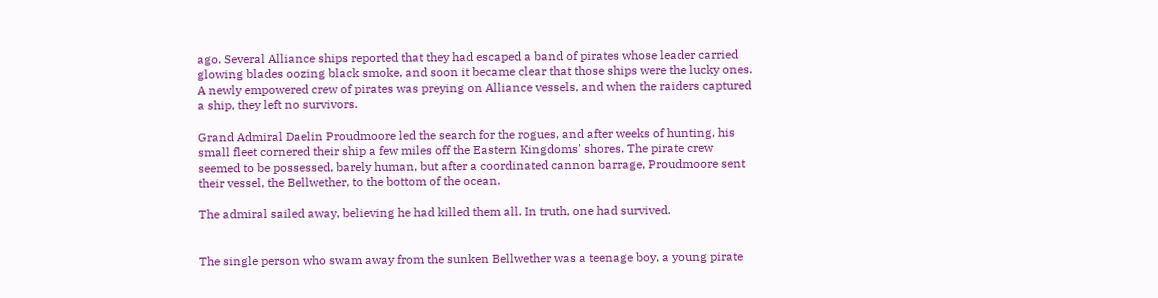ago. Several Alliance ships reported that they had escaped a band of pirates whose leader carried glowing blades oozing black smoke, and soon it became clear that those ships were the lucky ones. A newly empowered crew of pirates was preying on Alliance vessels, and when the raiders captured a ship, they left no survivors.

Grand Admiral Daelin Proudmoore led the search for the rogues, and after weeks of hunting, his small fleet cornered their ship a few miles off the Eastern Kingdoms' shores. The pirate crew seemed to be possessed, barely human, but after a coordinated cannon barrage, Proudmoore sent their vessel, the Bellwether, to the bottom of the ocean.

The admiral sailed away, believing he had killed them all. In truth, one had survived.


The single person who swam away from the sunken Bellwether was a teenage boy, a young pirate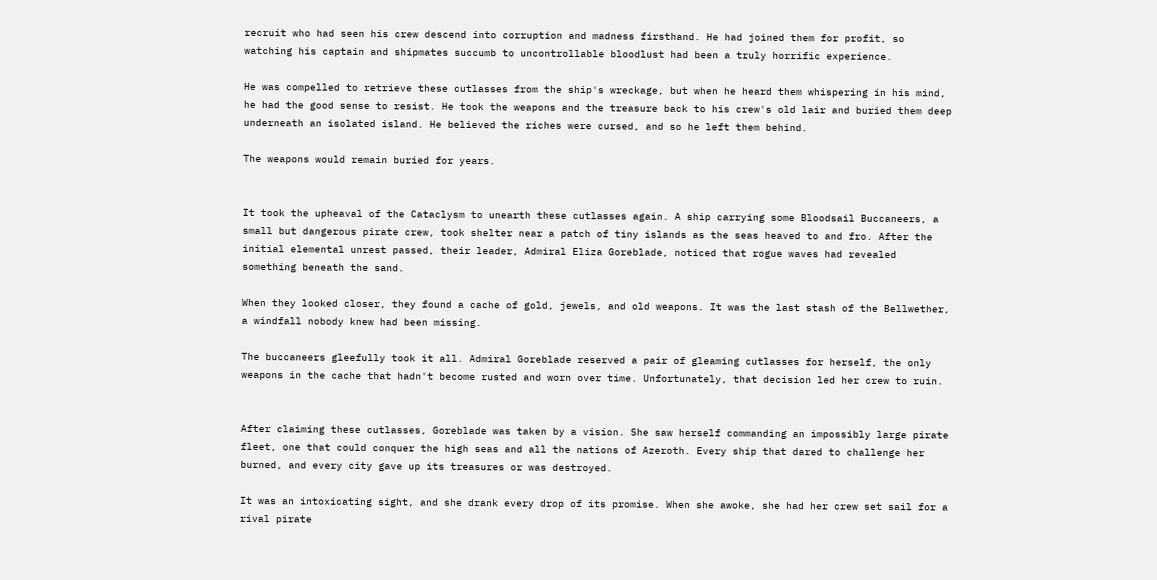recruit who had seen his crew descend into corruption and madness firsthand. He had joined them for profit, so watching his captain and shipmates succumb to uncontrollable bloodlust had been a truly horrific experience.

He was compelled to retrieve these cutlasses from the ship's wreckage, but when he heard them whispering in his mind, he had the good sense to resist. He took the weapons and the treasure back to his crew's old lair and buried them deep underneath an isolated island. He believed the riches were cursed, and so he left them behind.

The weapons would remain buried for years.


It took the upheaval of the Cataclysm to unearth these cutlasses again. A ship carrying some Bloodsail Buccaneers, a small but dangerous pirate crew, took shelter near a patch of tiny islands as the seas heaved to and fro. After the initial elemental unrest passed, their leader, Admiral Eliza Goreblade, noticed that rogue waves had revealed something beneath the sand.

When they looked closer, they found a cache of gold, jewels, and old weapons. It was the last stash of the Bellwether, a windfall nobody knew had been missing.

The buccaneers gleefully took it all. Admiral Goreblade reserved a pair of gleaming cutlasses for herself, the only weapons in the cache that hadn't become rusted and worn over time. Unfortunately, that decision led her crew to ruin.


After claiming these cutlasses, Goreblade was taken by a vision. She saw herself commanding an impossibly large pirate fleet, one that could conquer the high seas and all the nations of Azeroth. Every ship that dared to challenge her burned, and every city gave up its treasures or was destroyed.

It was an intoxicating sight, and she drank every drop of its promise. When she awoke, she had her crew set sail for a rival pirate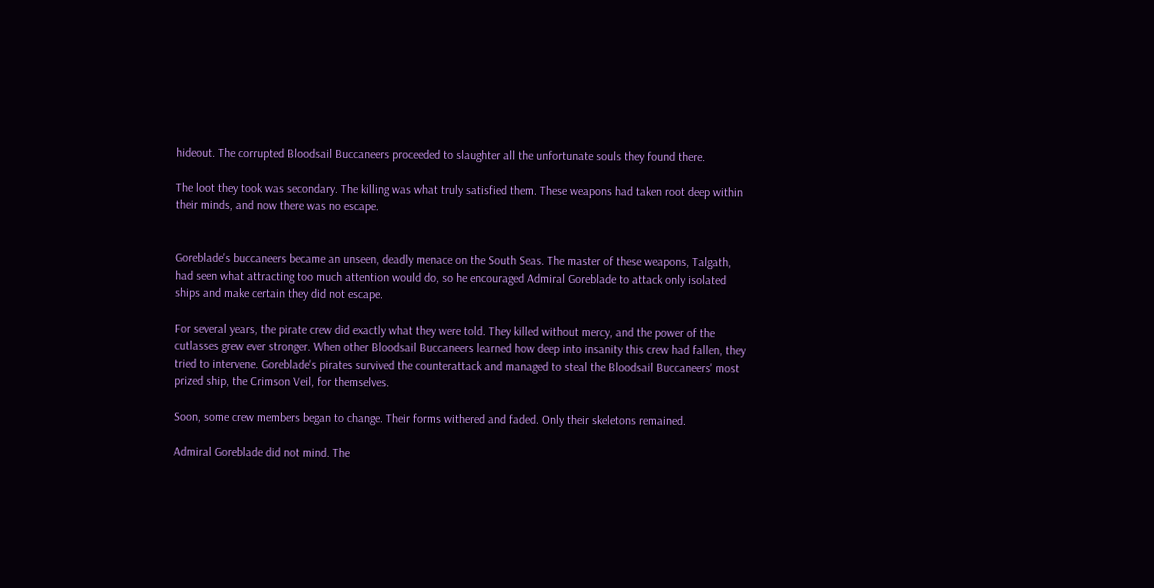hideout. The corrupted Bloodsail Buccaneers proceeded to slaughter all the unfortunate souls they found there.

The loot they took was secondary. The killing was what truly satisfied them. These weapons had taken root deep within their minds, and now there was no escape.


Goreblade's buccaneers became an unseen, deadly menace on the South Seas. The master of these weapons, Talgath, had seen what attracting too much attention would do, so he encouraged Admiral Goreblade to attack only isolated ships and make certain they did not escape.

For several years, the pirate crew did exactly what they were told. They killed without mercy, and the power of the cutlasses grew ever stronger. When other Bloodsail Buccaneers learned how deep into insanity this crew had fallen, they tried to intervene. Goreblade's pirates survived the counterattack and managed to steal the Bloodsail Buccaneers' most prized ship, the Crimson Veil, for themselves.

Soon, some crew members began to change. Their forms withered and faded. Only their skeletons remained.

Admiral Goreblade did not mind. The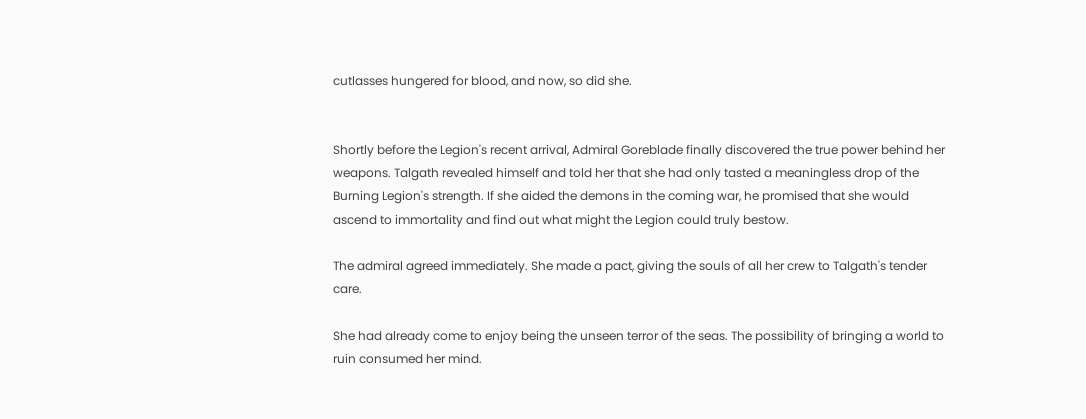cutlasses hungered for blood, and now, so did she.


Shortly before the Legion's recent arrival, Admiral Goreblade finally discovered the true power behind her weapons. Talgath revealed himself and told her that she had only tasted a meaningless drop of the Burning Legion's strength. If she aided the demons in the coming war, he promised that she would ascend to immortality and find out what might the Legion could truly bestow.

The admiral agreed immediately. She made a pact, giving the souls of all her crew to Talgath's tender care.

She had already come to enjoy being the unseen terror of the seas. The possibility of bringing a world to ruin consumed her mind.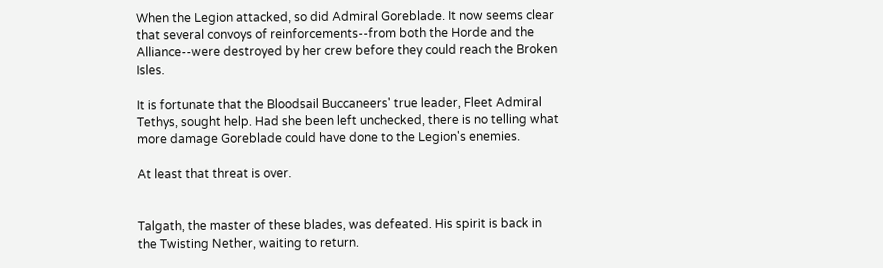When the Legion attacked, so did Admiral Goreblade. It now seems clear that several convoys of reinforcements--from both the Horde and the Alliance--were destroyed by her crew before they could reach the Broken Isles.

It is fortunate that the Bloodsail Buccaneers' true leader, Fleet Admiral Tethys, sought help. Had she been left unchecked, there is no telling what more damage Goreblade could have done to the Legion's enemies.

At least that threat is over.


Talgath, the master of these blades, was defeated. His spirit is back in the Twisting Nether, waiting to return.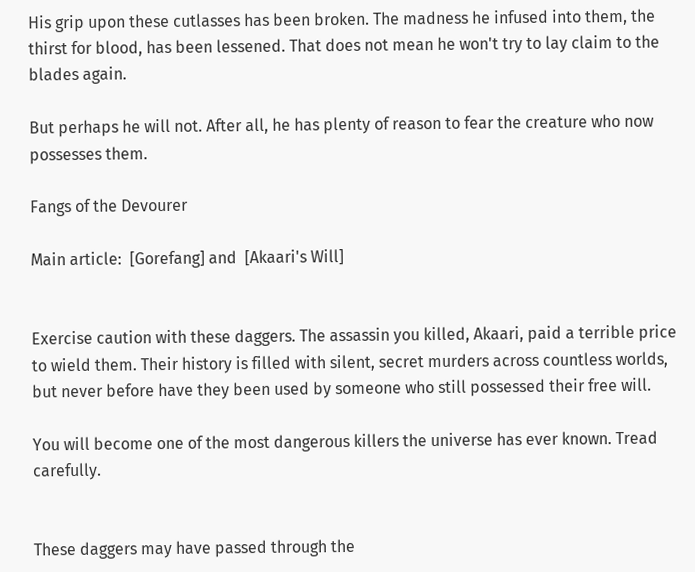His grip upon these cutlasses has been broken. The madness he infused into them, the thirst for blood, has been lessened. That does not mean he won't try to lay claim to the blades again.

But perhaps he will not. After all, he has plenty of reason to fear the creature who now possesses them.

Fangs of the Devourer

Main article:  [Gorefang] and  [Akaari's Will]


Exercise caution with these daggers. The assassin you killed, Akaari, paid a terrible price to wield them. Their history is filled with silent, secret murders across countless worlds, but never before have they been used by someone who still possessed their free will.

You will become one of the most dangerous killers the universe has ever known. Tread carefully.


These daggers may have passed through the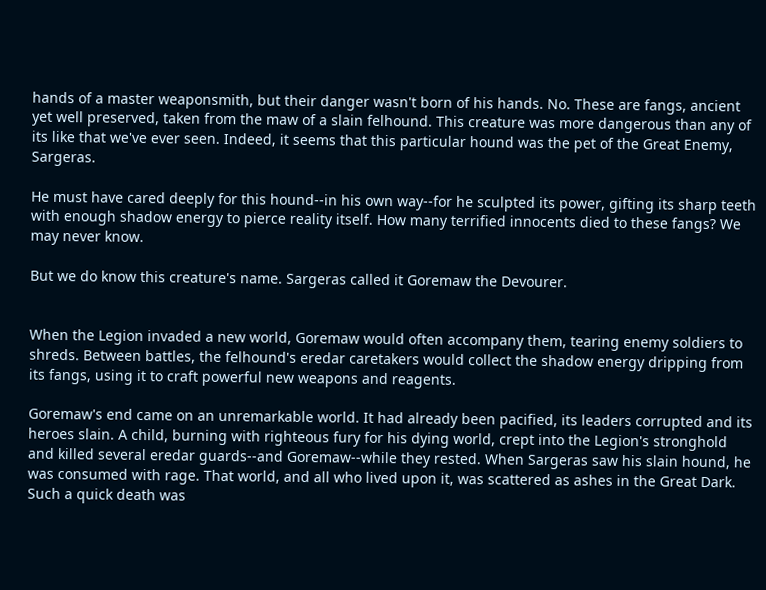hands of a master weaponsmith, but their danger wasn't born of his hands. No. These are fangs, ancient yet well preserved, taken from the maw of a slain felhound. This creature was more dangerous than any of its like that we've ever seen. Indeed, it seems that this particular hound was the pet of the Great Enemy, Sargeras.

He must have cared deeply for this hound--in his own way--for he sculpted its power, gifting its sharp teeth with enough shadow energy to pierce reality itself. How many terrified innocents died to these fangs? We may never know.

But we do know this creature's name. Sargeras called it Goremaw the Devourer.


When the Legion invaded a new world, Goremaw would often accompany them, tearing enemy soldiers to shreds. Between battles, the felhound's eredar caretakers would collect the shadow energy dripping from its fangs, using it to craft powerful new weapons and reagents.

Goremaw's end came on an unremarkable world. It had already been pacified, its leaders corrupted and its heroes slain. A child, burning with righteous fury for his dying world, crept into the Legion's stronghold and killed several eredar guards--and Goremaw--while they rested. When Sargeras saw his slain hound, he was consumed with rage. That world, and all who lived upon it, was scattered as ashes in the Great Dark. Such a quick death was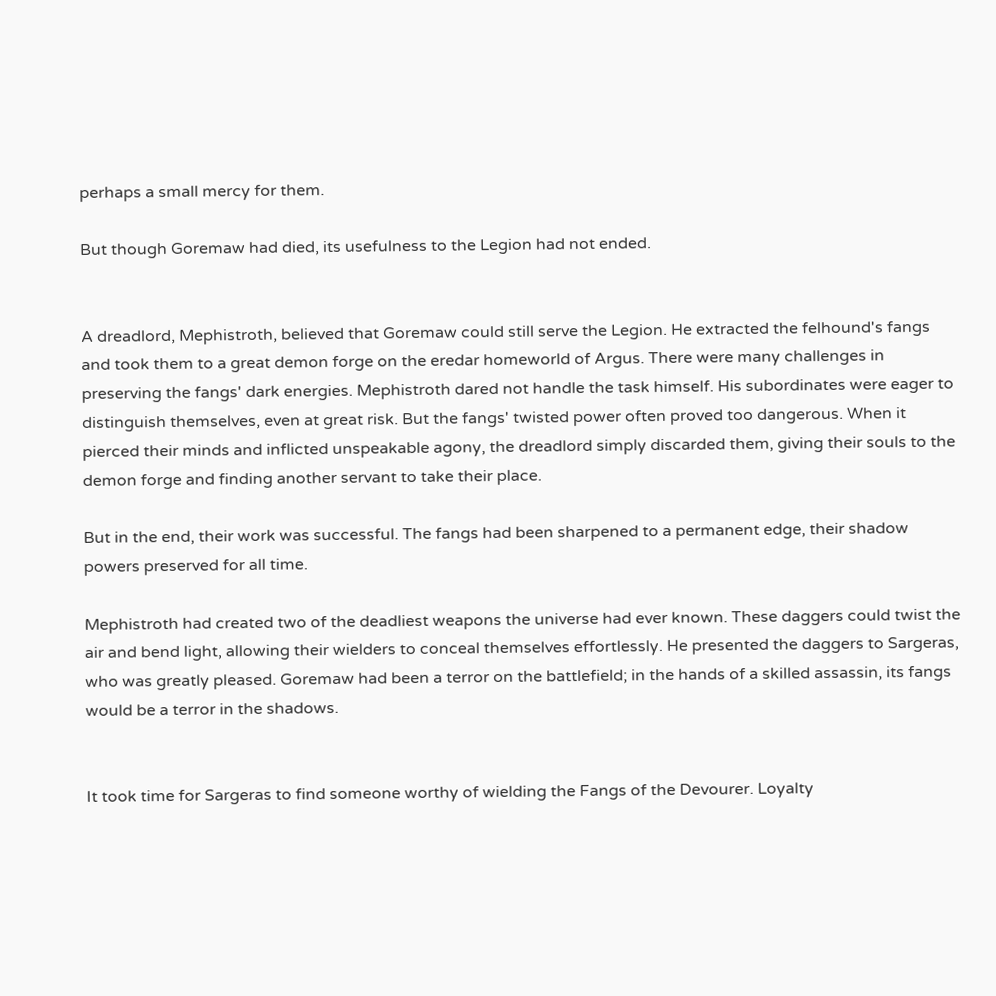perhaps a small mercy for them.

But though Goremaw had died, its usefulness to the Legion had not ended.


A dreadlord, Mephistroth, believed that Goremaw could still serve the Legion. He extracted the felhound's fangs and took them to a great demon forge on the eredar homeworld of Argus. There were many challenges in preserving the fangs' dark energies. Mephistroth dared not handle the task himself. His subordinates were eager to distinguish themselves, even at great risk. But the fangs' twisted power often proved too dangerous. When it pierced their minds and inflicted unspeakable agony, the dreadlord simply discarded them, giving their souls to the demon forge and finding another servant to take their place.

But in the end, their work was successful. The fangs had been sharpened to a permanent edge, their shadow powers preserved for all time.

Mephistroth had created two of the deadliest weapons the universe had ever known. These daggers could twist the air and bend light, allowing their wielders to conceal themselves effortlessly. He presented the daggers to Sargeras, who was greatly pleased. Goremaw had been a terror on the battlefield; in the hands of a skilled assassin, its fangs would be a terror in the shadows.


It took time for Sargeras to find someone worthy of wielding the Fangs of the Devourer. Loyalty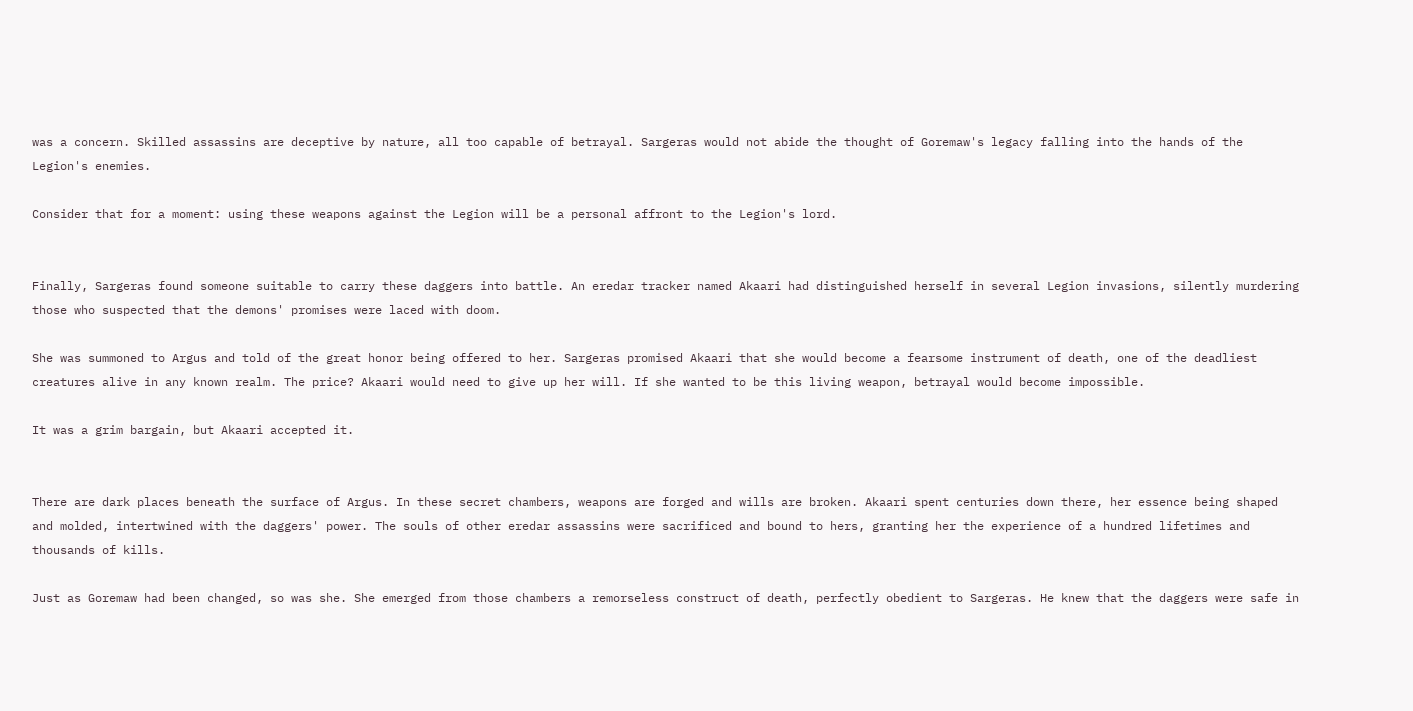was a concern. Skilled assassins are deceptive by nature, all too capable of betrayal. Sargeras would not abide the thought of Goremaw's legacy falling into the hands of the Legion's enemies.

Consider that for a moment: using these weapons against the Legion will be a personal affront to the Legion's lord.


Finally, Sargeras found someone suitable to carry these daggers into battle. An eredar tracker named Akaari had distinguished herself in several Legion invasions, silently murdering those who suspected that the demons' promises were laced with doom.

She was summoned to Argus and told of the great honor being offered to her. Sargeras promised Akaari that she would become a fearsome instrument of death, one of the deadliest creatures alive in any known realm. The price? Akaari would need to give up her will. If she wanted to be this living weapon, betrayal would become impossible.

It was a grim bargain, but Akaari accepted it.


There are dark places beneath the surface of Argus. In these secret chambers, weapons are forged and wills are broken. Akaari spent centuries down there, her essence being shaped and molded, intertwined with the daggers' power. The souls of other eredar assassins were sacrificed and bound to hers, granting her the experience of a hundred lifetimes and thousands of kills.

Just as Goremaw had been changed, so was she. She emerged from those chambers a remorseless construct of death, perfectly obedient to Sargeras. He knew that the daggers were safe in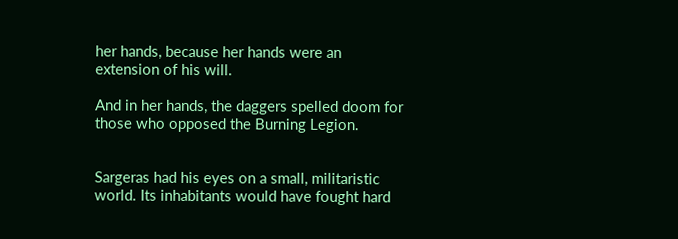her hands, because her hands were an extension of his will.

And in her hands, the daggers spelled doom for those who opposed the Burning Legion.


Sargeras had his eyes on a small, militaristic world. Its inhabitants would have fought hard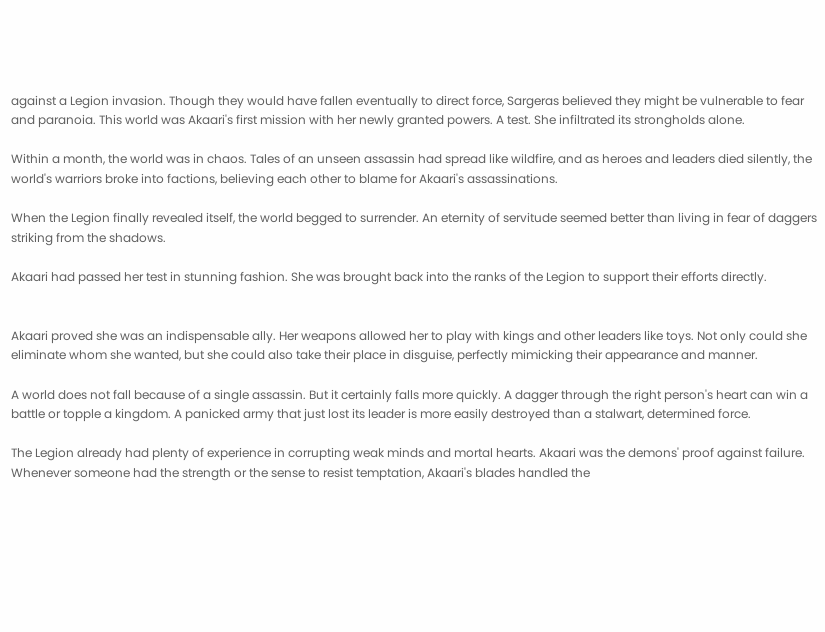against a Legion invasion. Though they would have fallen eventually to direct force, Sargeras believed they might be vulnerable to fear and paranoia. This world was Akaari's first mission with her newly granted powers. A test. She infiltrated its strongholds alone.

Within a month, the world was in chaos. Tales of an unseen assassin had spread like wildfire, and as heroes and leaders died silently, the world's warriors broke into factions, believing each other to blame for Akaari's assassinations.

When the Legion finally revealed itself, the world begged to surrender. An eternity of servitude seemed better than living in fear of daggers striking from the shadows.

Akaari had passed her test in stunning fashion. She was brought back into the ranks of the Legion to support their efforts directly.


Akaari proved she was an indispensable ally. Her weapons allowed her to play with kings and other leaders like toys. Not only could she eliminate whom she wanted, but she could also take their place in disguise, perfectly mimicking their appearance and manner.

A world does not fall because of a single assassin. But it certainly falls more quickly. A dagger through the right person's heart can win a battle or topple a kingdom. A panicked army that just lost its leader is more easily destroyed than a stalwart, determined force.

The Legion already had plenty of experience in corrupting weak minds and mortal hearts. Akaari was the demons' proof against failure. Whenever someone had the strength or the sense to resist temptation, Akaari's blades handled the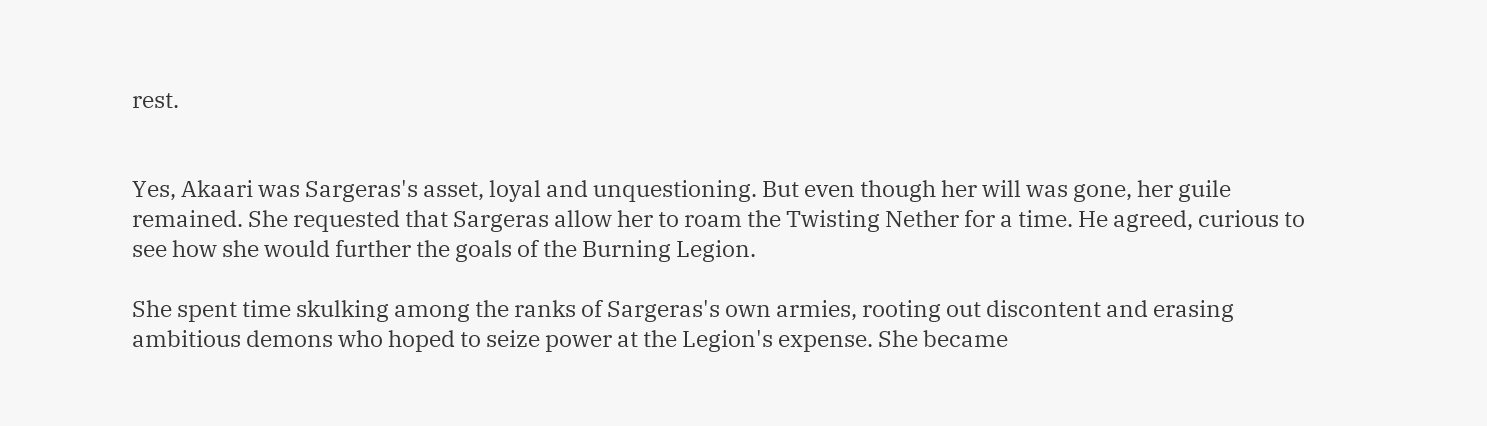rest.


Yes, Akaari was Sargeras's asset, loyal and unquestioning. But even though her will was gone, her guile remained. She requested that Sargeras allow her to roam the Twisting Nether for a time. He agreed, curious to see how she would further the goals of the Burning Legion.

She spent time skulking among the ranks of Sargeras's own armies, rooting out discontent and erasing ambitious demons who hoped to seize power at the Legion's expense. She became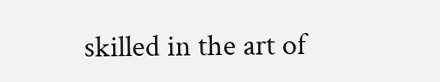skilled in the art of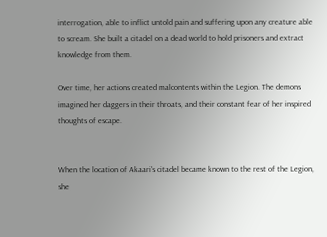interrogation, able to inflict untold pain and suffering upon any creature able to scream. She built a citadel on a dead world to hold prisoners and extract knowledge from them.

Over time, her actions created malcontents within the Legion. The demons imagined her daggers in their throats, and their constant fear of her inspired thoughts of escape.


When the location of Akaari's citadel became known to the rest of the Legion, she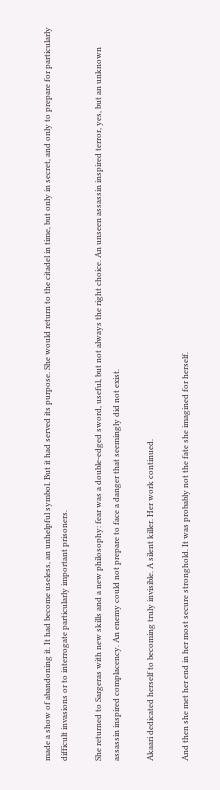made a show of abandoning it. It had become useless, an unhelpful symbol. But it had served its purpose. She would return to the citadel in time, but only in secret, and only to prepare for particularly difficult invasions or to interrogate particularly important prisoners.

She returned to Sargeras with new skills and a new philosophy: fear was a double-edged sword, useful, but not always the right choice. An unseen assassin inspired terror, yes, but an unknown assassin inspired complacency. An enemy could not prepare to face a danger that seemingly did not exist.

Akaari dedicated herself to becoming truly invisible. A silent killer. Her work continued.

And then she met her end in her most secure stronghold. It was probably not the fate she imagined for herself.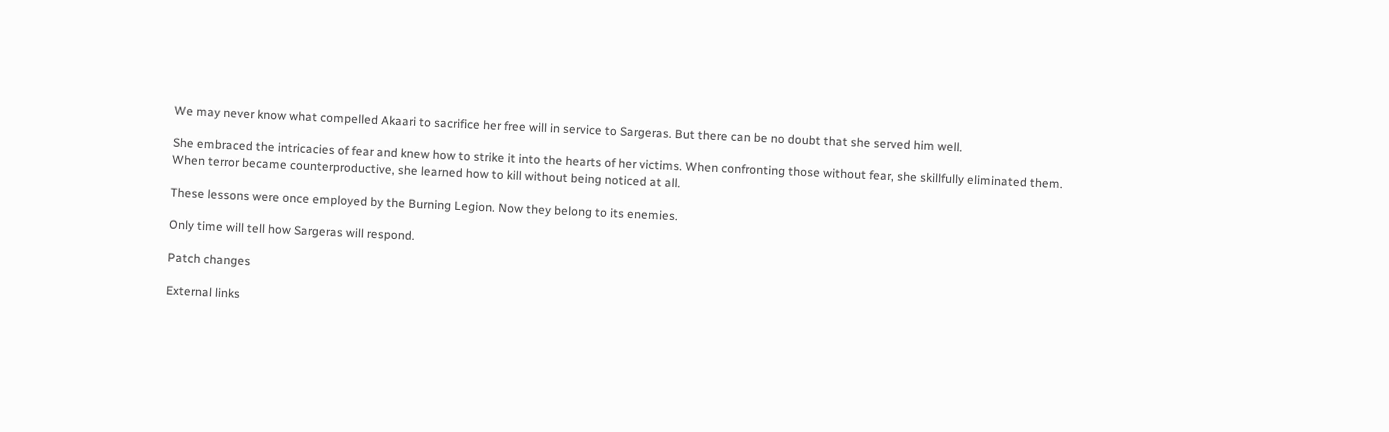We may never know what compelled Akaari to sacrifice her free will in service to Sargeras. But there can be no doubt that she served him well.

She embraced the intricacies of fear and knew how to strike it into the hearts of her victims. When confronting those without fear, she skillfully eliminated them. When terror became counterproductive, she learned how to kill without being noticed at all.

These lessons were once employed by the Burning Legion. Now they belong to its enemies.

Only time will tell how Sargeras will respond.

Patch changes

External links